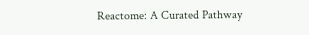Reactome: A Curated Pathway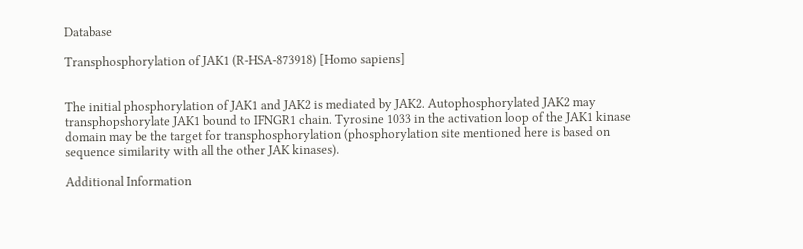Database

Transphosphorylation of JAK1 (R-HSA-873918) [Homo sapiens]


The initial phosphorylation of JAK1 and JAK2 is mediated by JAK2. Autophosphorylated JAK2 may transphopshorylate JAK1 bound to IFNGR1 chain. Tyrosine 1033 in the activation loop of the JAK1 kinase domain may be the target for transphosphorylation (phosphorylation site mentioned here is based on sequence similarity with all the other JAK kinases).

Additional Information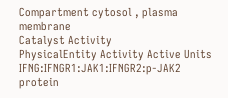Compartment cytosol , plasma membrane
Catalyst Activity
PhysicalEntity Activity Active Units
IFNG:IFNGR1:JAK1:IFNGR2:p-JAK2 protein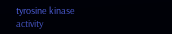tyrosine kinase activity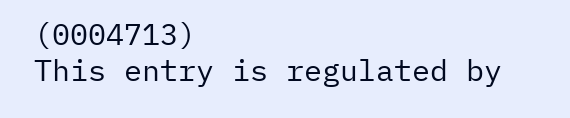(0004713)
This entry is regulated by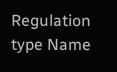Regulation type Name